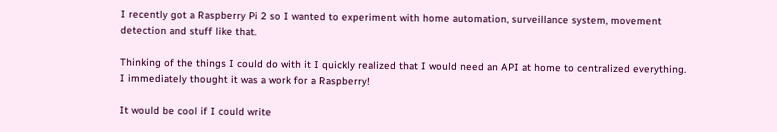I recently got a Raspberry Pi 2 so I wanted to experiment with home automation, surveillance system, movement detection and stuff like that.

Thinking of the things I could do with it I quickly realized that I would need an API at home to centralized everything. I immediately thought it was a work for a Raspberry!

It would be cool if I could write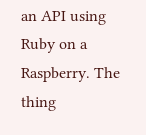an API using Ruby on a Raspberry. The thing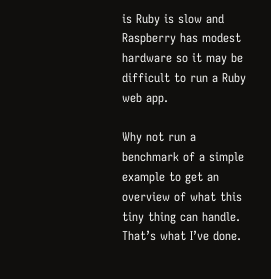is Ruby is slow and Raspberry has modest hardware so it may be difficult to run a Ruby web app.

Why not run a benchmark of a simple example to get an overview of what this tiny thing can handle. That’s what I’ve done.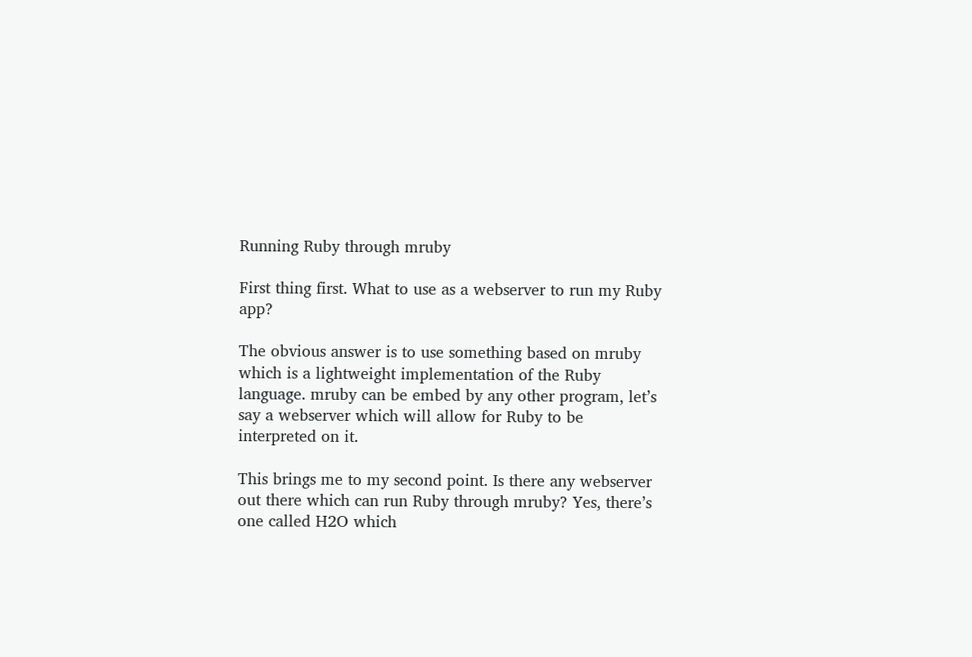Running Ruby through mruby

First thing first. What to use as a webserver to run my Ruby app?

The obvious answer is to use something based on mruby which is a lightweight implementation of the Ruby language. mruby can be embed by any other program, let’s say a webserver which will allow for Ruby to be interpreted on it.

This brings me to my second point. Is there any webserver out there which can run Ruby through mruby? Yes, there’s one called H2O which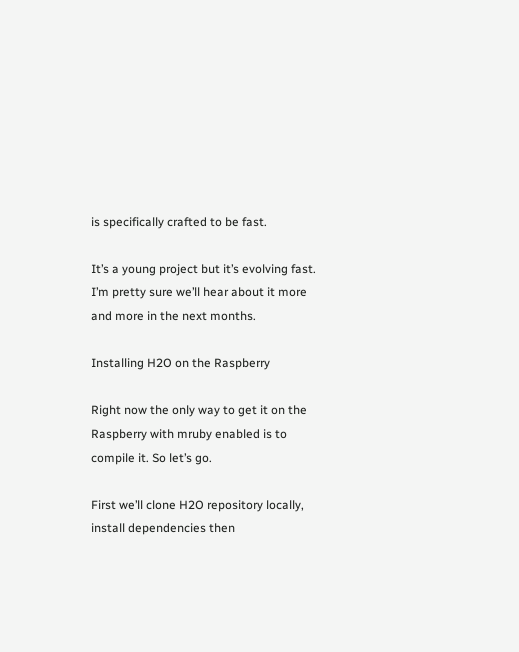is specifically crafted to be fast.

It’s a young project but it’s evolving fast. I’m pretty sure we’ll hear about it more and more in the next months.

Installing H2O on the Raspberry

Right now the only way to get it on the Raspberry with mruby enabled is to compile it. So let’s go.

First we’ll clone H2O repository locally, install dependencies then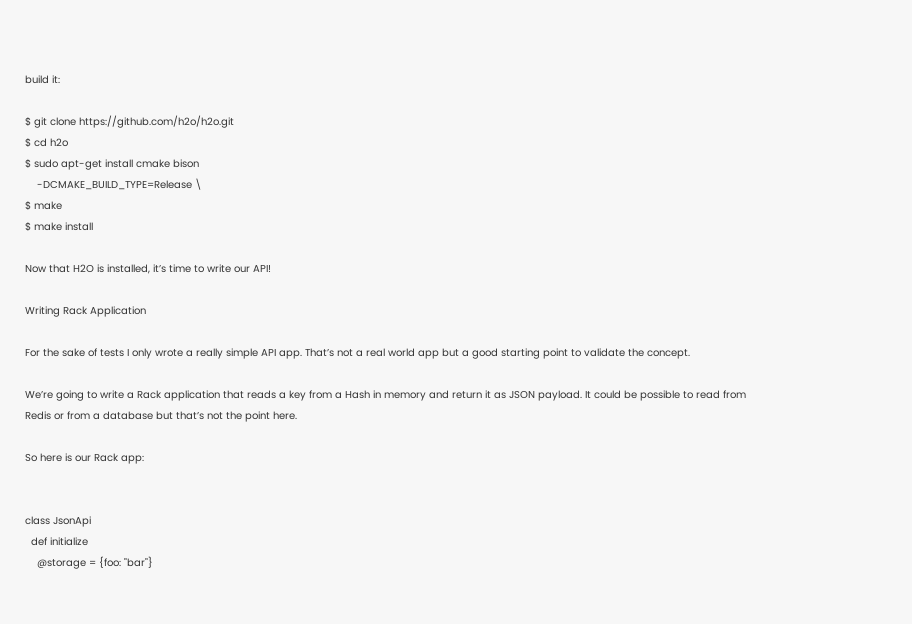build it:

$ git clone https://github.com/h2o/h2o.git
$ cd h2o
$ sudo apt-get install cmake bison
    -DCMAKE_BUILD_TYPE=Release \
$ make
$ make install

Now that H2O is installed, it’s time to write our API!

Writing Rack Application

For the sake of tests I only wrote a really simple API app. That’s not a real world app but a good starting point to validate the concept.

We’re going to write a Rack application that reads a key from a Hash in memory and return it as JSON payload. It could be possible to read from Redis or from a database but that’s not the point here.

So here is our Rack app:


class JsonApi
  def initialize
    @storage = {foo: "bar"}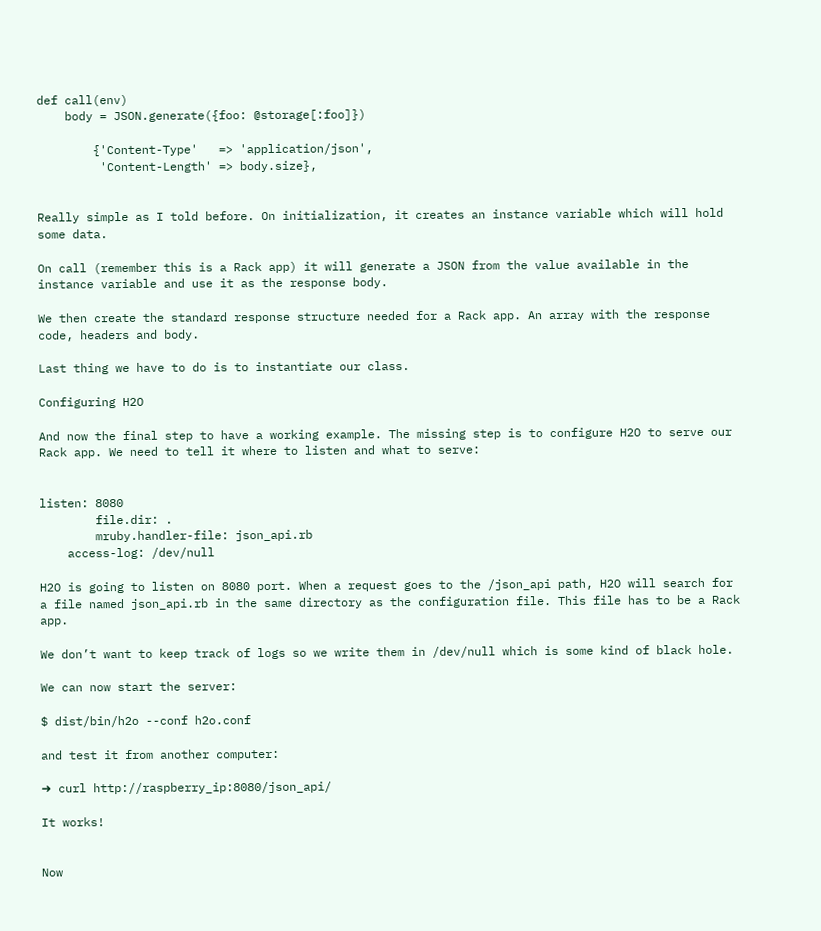def call(env)
    body = JSON.generate({foo: @storage[:foo]})

        {'Content-Type'   => 'application/json',
         'Content-Length' => body.size},


Really simple as I told before. On initialization, it creates an instance variable which will hold some data.

On call (remember this is a Rack app) it will generate a JSON from the value available in the instance variable and use it as the response body.

We then create the standard response structure needed for a Rack app. An array with the response code, headers and body.

Last thing we have to do is to instantiate our class.

Configuring H2O

And now the final step to have a working example. The missing step is to configure H2O to serve our Rack app. We need to tell it where to listen and what to serve:


listen: 8080
        file.dir: .
        mruby.handler-file: json_api.rb
    access-log: /dev/null

H2O is going to listen on 8080 port. When a request goes to the /json_api path, H2O will search for a file named json_api.rb in the same directory as the configuration file. This file has to be a Rack app.

We don’t want to keep track of logs so we write them in /dev/null which is some kind of black hole.

We can now start the server:

$ dist/bin/h2o --conf h2o.conf

and test it from another computer:

➜ curl http://raspberry_ip:8080/json_api/

It works!


Now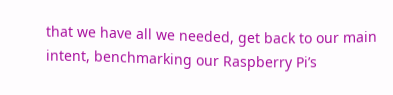that we have all we needed, get back to our main intent, benchmarking our Raspberry Pi’s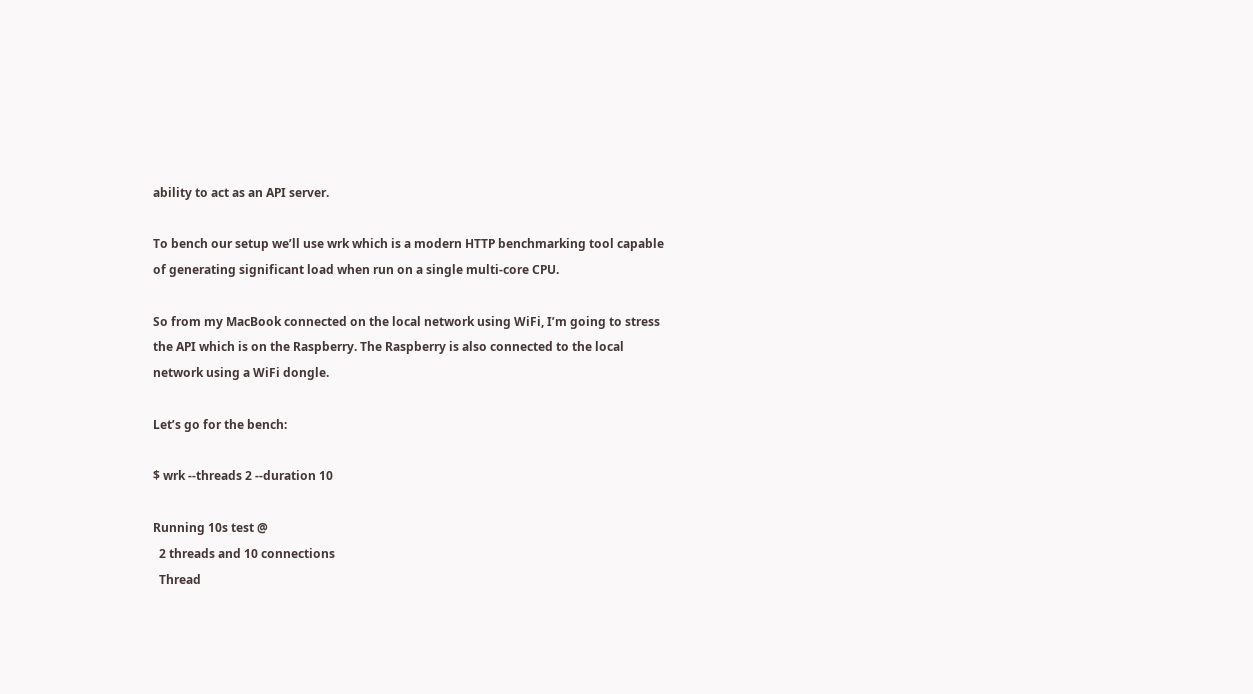ability to act as an API server.

To bench our setup we’ll use wrk which is a modern HTTP benchmarking tool capable of generating significant load when run on a single multi-core CPU.

So from my MacBook connected on the local network using WiFi, I’m going to stress the API which is on the Raspberry. The Raspberry is also connected to the local network using a WiFi dongle.

Let’s go for the bench:

$ wrk --threads 2 --duration 10

Running 10s test @
  2 threads and 10 connections
  Thread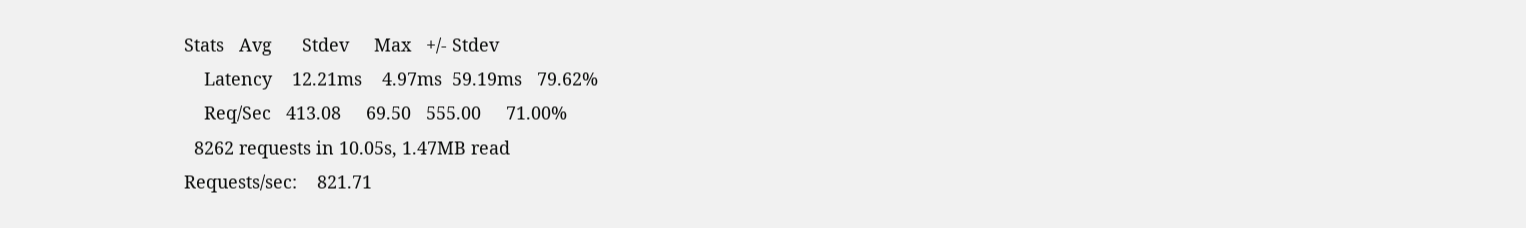Stats   Avg      Stdev     Max   +/- Stdev
    Latency    12.21ms    4.97ms  59.19ms   79.62%
    Req/Sec   413.08     69.50   555.00     71.00%
  8262 requests in 10.05s, 1.47MB read
Requests/sec:    821.71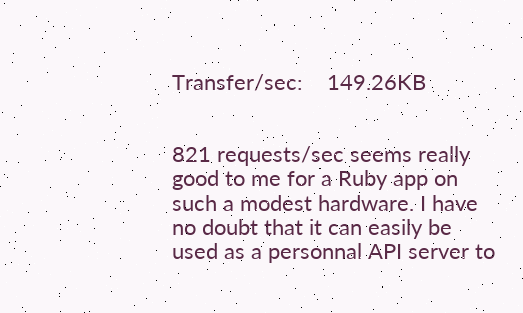Transfer/sec:    149.26KB


821 requests/sec seems really good to me for a Ruby app on such a modest hardware. I have no doubt that it can easily be used as a personnal API server to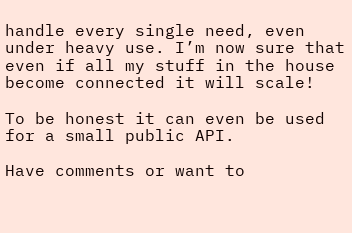handle every single need, even under heavy use. I’m now sure that even if all my stuff in the house become connected it will scale!

To be honest it can even be used for a small public API.

Have comments or want to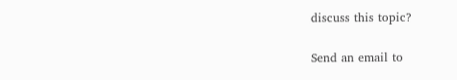discuss this topic?

Send an email to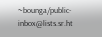~bounga/public-inbox@lists.sr.ht